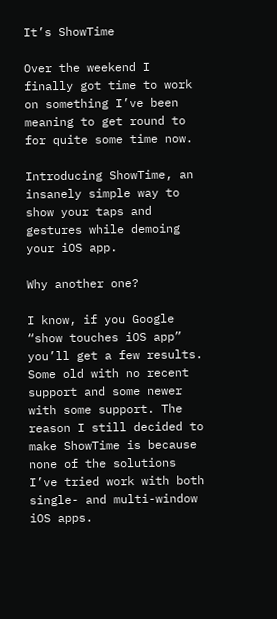It’s ShowTime

Over the weekend I finally got time to work on something I’ve been meaning to get round to for quite some time now.

Introducing ShowTime, an insanely simple way to show your taps and gestures while demoing your iOS app.

Why another one?

I know, if you Google “show touches iOS app” you’ll get a few results. Some old with no recent support and some newer with some support. The reason I still decided to make ShowTime is because none of the solutions I’ve tried work with both single- and multi-window iOS apps.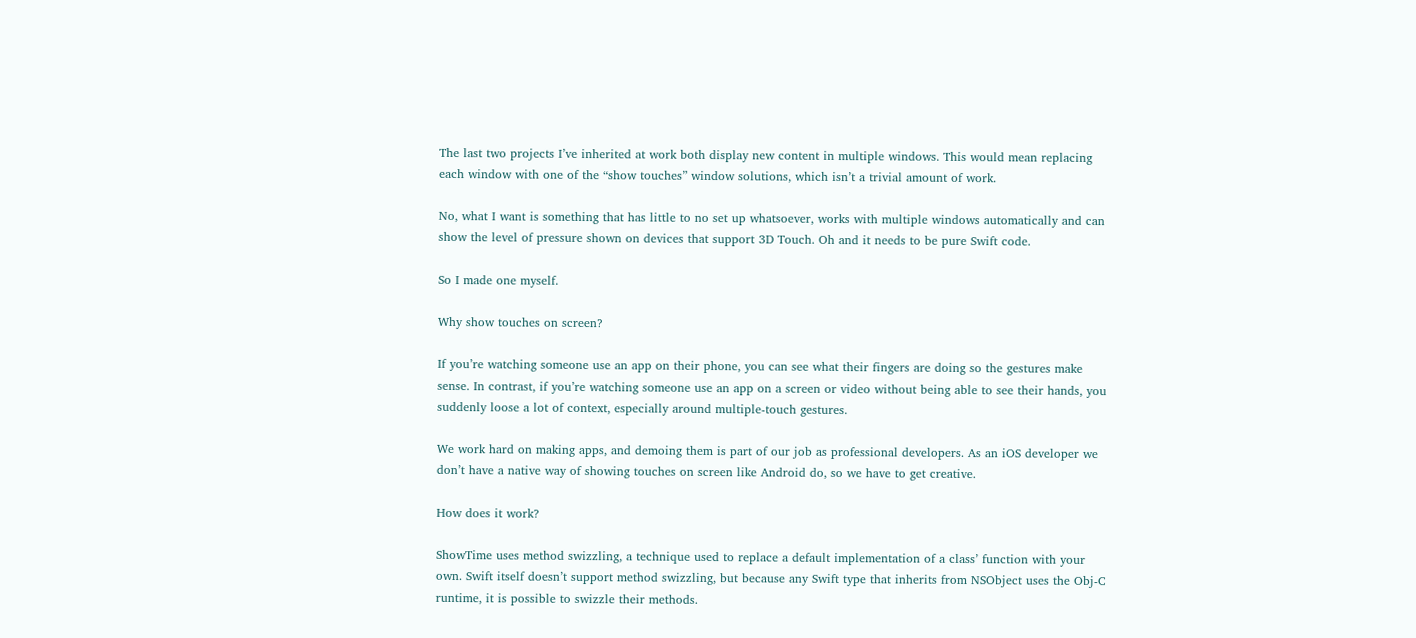The last two projects I’ve inherited at work both display new content in multiple windows. This would mean replacing each window with one of the “show touches” window solutions, which isn’t a trivial amount of work.

No, what I want is something that has little to no set up whatsoever, works with multiple windows automatically and can show the level of pressure shown on devices that support 3D Touch. Oh and it needs to be pure Swift code.

So I made one myself.

Why show touches on screen?

If you’re watching someone use an app on their phone, you can see what their fingers are doing so the gestures make sense. In contrast, if you’re watching someone use an app on a screen or video without being able to see their hands, you suddenly loose a lot of context, especially around multiple-touch gestures.

We work hard on making apps, and demoing them is part of our job as professional developers. As an iOS developer we don’t have a native way of showing touches on screen like Android do, so we have to get creative.

How does it work?

ShowTime uses method swizzling, a technique used to replace a default implementation of a class’ function with your own. Swift itself doesn’t support method swizzling, but because any Swift type that inherits from NSObject uses the Obj-C runtime, it is possible to swizzle their methods.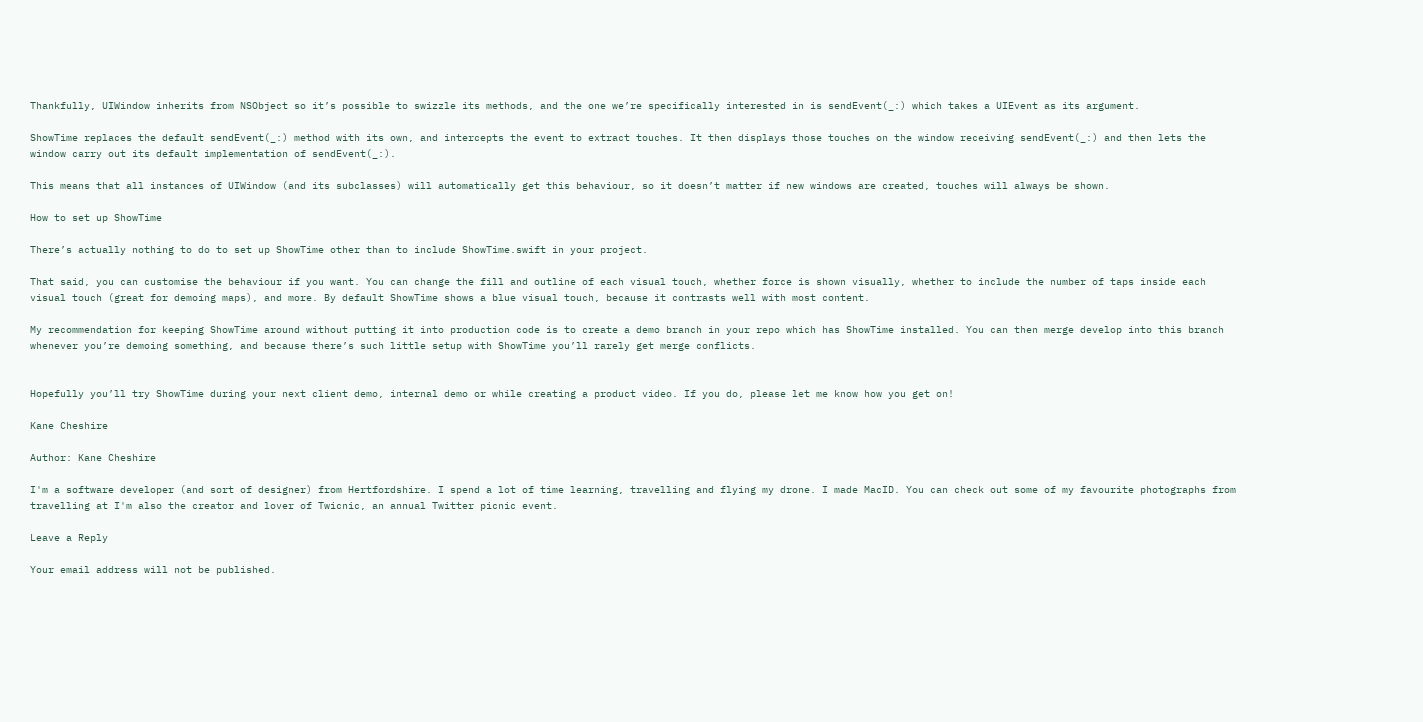Thankfully, UIWindow inherits from NSObject so it’s possible to swizzle its methods, and the one we’re specifically interested in is sendEvent(_:) which takes a UIEvent as its argument.

ShowTime replaces the default sendEvent(_:) method with its own, and intercepts the event to extract touches. It then displays those touches on the window receiving sendEvent(_:) and then lets the window carry out its default implementation of sendEvent(_:).

This means that all instances of UIWindow (and its subclasses) will automatically get this behaviour, so it doesn’t matter if new windows are created, touches will always be shown.

How to set up ShowTime

There’s actually nothing to do to set up ShowTime other than to include ShowTime.swift in your project.

That said, you can customise the behaviour if you want. You can change the fill and outline of each visual touch, whether force is shown visually, whether to include the number of taps inside each visual touch (great for demoing maps), and more. By default ShowTime shows a blue visual touch, because it contrasts well with most content.

My recommendation for keeping ShowTime around without putting it into production code is to create a demo branch in your repo which has ShowTime installed. You can then merge develop into this branch whenever you’re demoing something, and because there’s such little setup with ShowTime you’ll rarely get merge conflicts.


Hopefully you’ll try ShowTime during your next client demo, internal demo or while creating a product video. If you do, please let me know how you get on!

Kane Cheshire

Author: Kane Cheshire

I'm a software developer (and sort of designer) from Hertfordshire. I spend a lot of time learning, travelling and flying my drone. I made MacID. You can check out some of my favourite photographs from travelling at I'm also the creator and lover of Twicnic, an annual Twitter picnic event.

Leave a Reply

Your email address will not be published.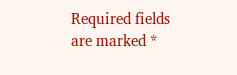Required fields are marked *